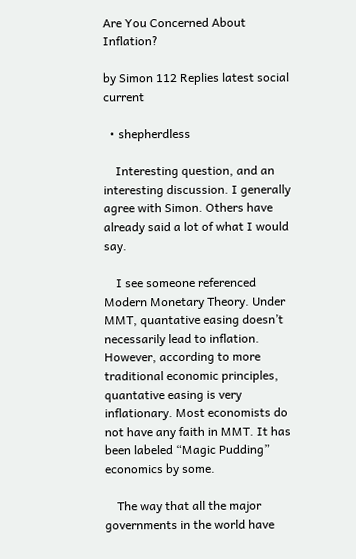Are You Concerned About Inflation?

by Simon 112 Replies latest social current

  • shepherdless

    Interesting question, and an interesting discussion. I generally agree with Simon. Others have already said a lot of what I would say.

    I see someone referenced Modern Monetary Theory. Under MMT, quantative easing doesn’t necessarily lead to inflation. However, according to more traditional economic principles, quantative easing is very inflationary. Most economists do not have any faith in MMT. It has been labeled “Magic Pudding” economics by some.

    The way that all the major governments in the world have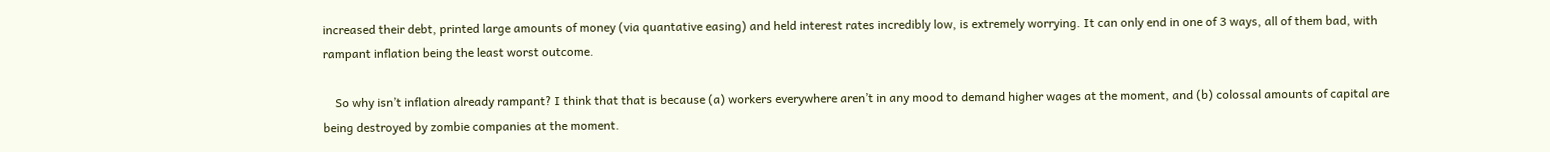increased their debt, printed large amounts of money (via quantative easing) and held interest rates incredibly low, is extremely worrying. It can only end in one of 3 ways, all of them bad, with rampant inflation being the least worst outcome.

    So why isn’t inflation already rampant? I think that that is because (a) workers everywhere aren’t in any mood to demand higher wages at the moment, and (b) colossal amounts of capital are being destroyed by zombie companies at the moment.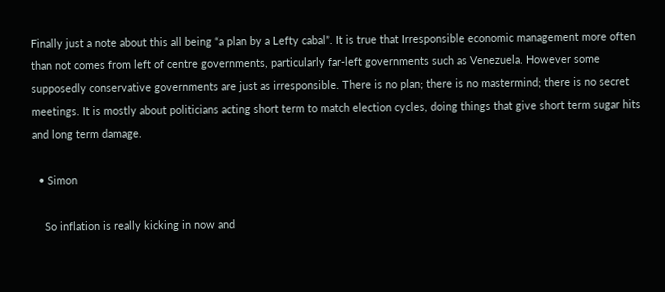Finally just a note about this all being “a plan by a Lefty cabal”. It is true that Irresponsible economic management more often than not comes from left of centre governments, particularly far-left governments such as Venezuela. However some supposedly conservative governments are just as irresponsible. There is no plan; there is no mastermind; there is no secret meetings. It is mostly about politicians acting short term to match election cycles, doing things that give short term sugar hits and long term damage.

  • Simon

    So inflation is really kicking in now and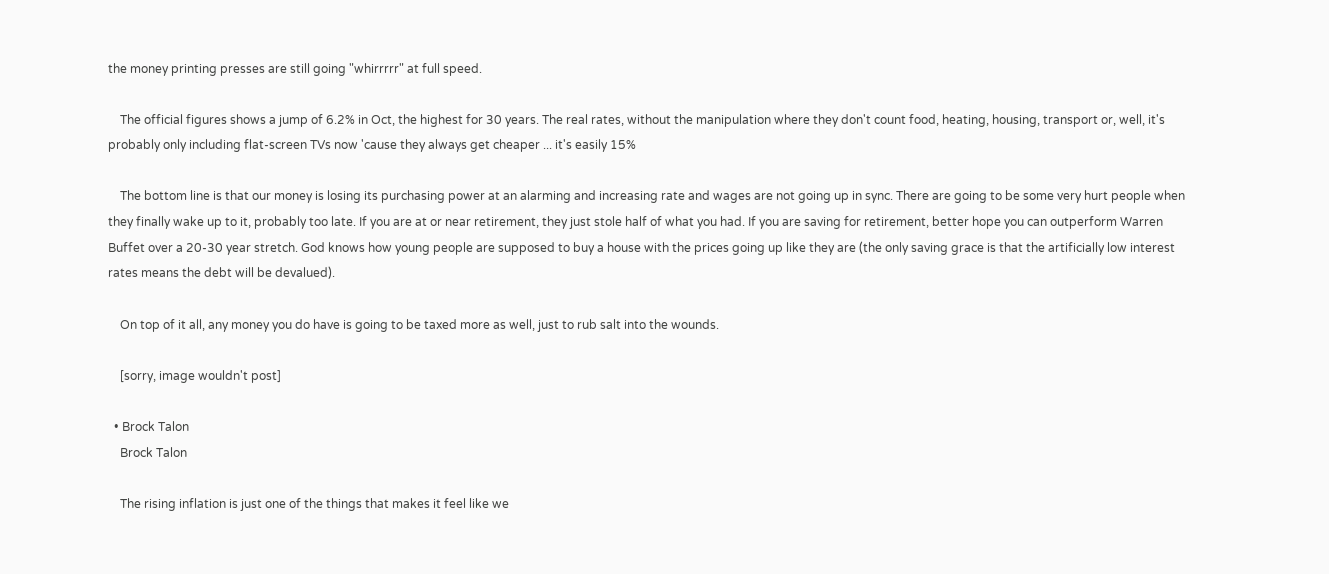the money printing presses are still going "whirrrrr" at full speed.

    The official figures shows a jump of 6.2% in Oct, the highest for 30 years. The real rates, without the manipulation where they don't count food, heating, housing, transport or, well, it's probably only including flat-screen TVs now 'cause they always get cheaper ... it's easily 15%

    The bottom line is that our money is losing its purchasing power at an alarming and increasing rate and wages are not going up in sync. There are going to be some very hurt people when they finally wake up to it, probably too late. If you are at or near retirement, they just stole half of what you had. If you are saving for retirement, better hope you can outperform Warren Buffet over a 20-30 year stretch. God knows how young people are supposed to buy a house with the prices going up like they are (the only saving grace is that the artificially low interest rates means the debt will be devalued).

    On top of it all, any money you do have is going to be taxed more as well, just to rub salt into the wounds.

    [sorry, image wouldn't post]

  • Brock Talon
    Brock Talon

    The rising inflation is just one of the things that makes it feel like we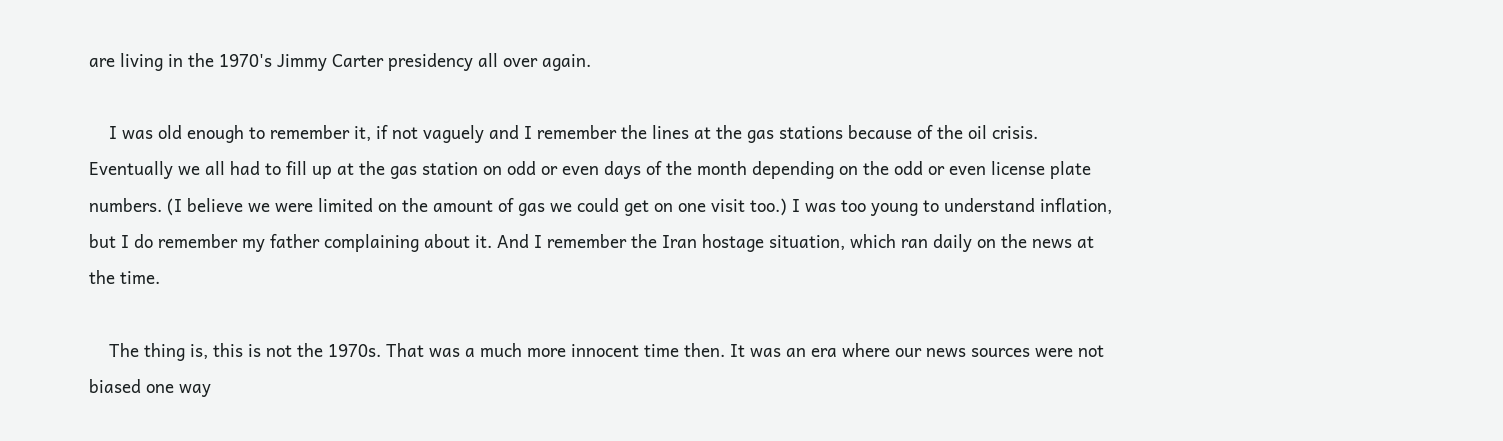are living in the 1970's Jimmy Carter presidency all over again.

    I was old enough to remember it, if not vaguely and I remember the lines at the gas stations because of the oil crisis. Eventually we all had to fill up at the gas station on odd or even days of the month depending on the odd or even license plate numbers. (I believe we were limited on the amount of gas we could get on one visit too.) I was too young to understand inflation, but I do remember my father complaining about it. And I remember the Iran hostage situation, which ran daily on the news at the time.

    The thing is, this is not the 1970s. That was a much more innocent time then. It was an era where our news sources were not biased one way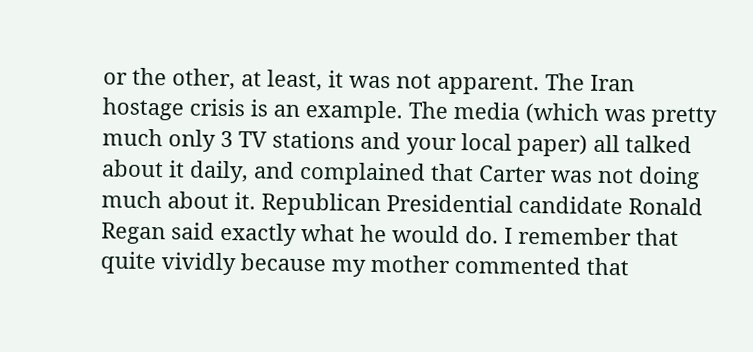or the other, at least, it was not apparent. The Iran hostage crisis is an example. The media (which was pretty much only 3 TV stations and your local paper) all talked about it daily, and complained that Carter was not doing much about it. Republican Presidential candidate Ronald Regan said exactly what he would do. I remember that quite vividly because my mother commented that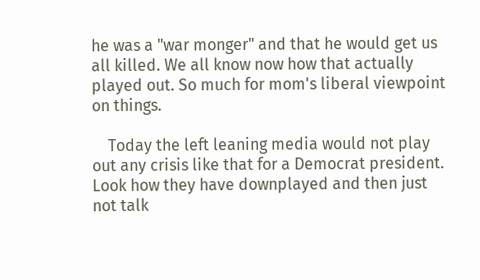he was a "war monger" and that he would get us all killed. We all know now how that actually played out. So much for mom's liberal viewpoint on things.

    Today the left leaning media would not play out any crisis like that for a Democrat president. Look how they have downplayed and then just not talk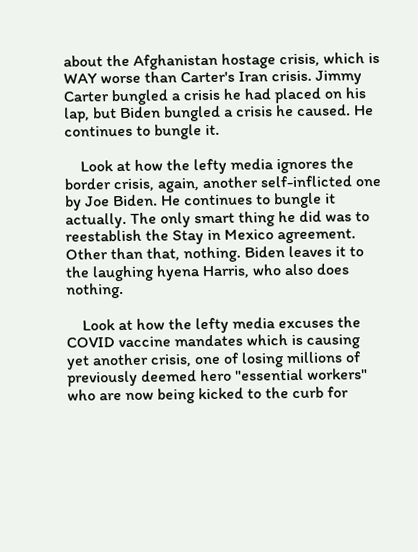about the Afghanistan hostage crisis, which is WAY worse than Carter's Iran crisis. Jimmy Carter bungled a crisis he had placed on his lap, but Biden bungled a crisis he caused. He continues to bungle it.

    Look at how the lefty media ignores the border crisis, again, another self-inflicted one by Joe Biden. He continues to bungle it actually. The only smart thing he did was to reestablish the Stay in Mexico agreement. Other than that, nothing. Biden leaves it to the laughing hyena Harris, who also does nothing.

    Look at how the lefty media excuses the COVID vaccine mandates which is causing yet another crisis, one of losing millions of previously deemed hero "essential workers" who are now being kicked to the curb for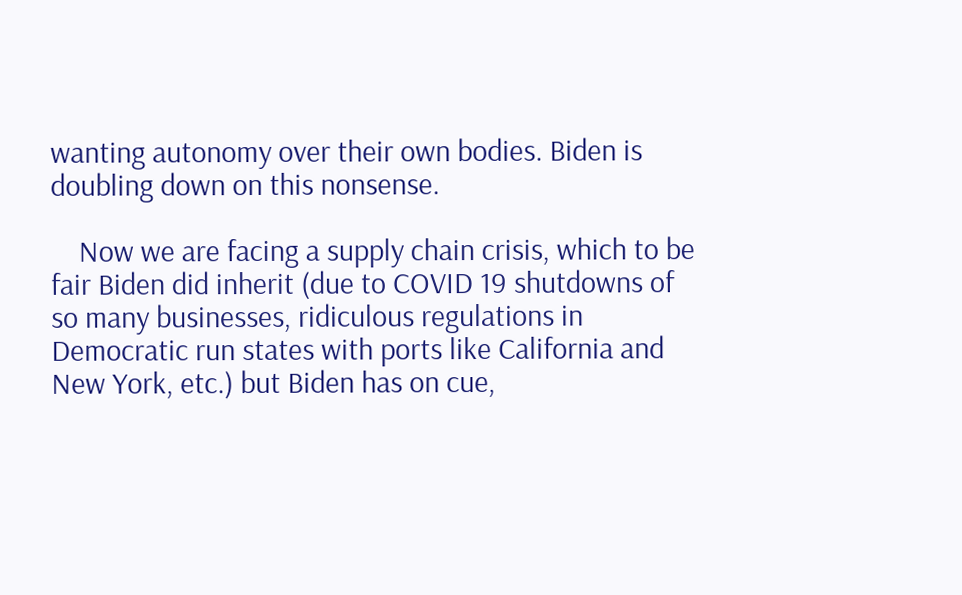wanting autonomy over their own bodies. Biden is doubling down on this nonsense.

    Now we are facing a supply chain crisis, which to be fair Biden did inherit (due to COVID 19 shutdowns of so many businesses, ridiculous regulations in Democratic run states with ports like California and New York, etc.) but Biden has on cue,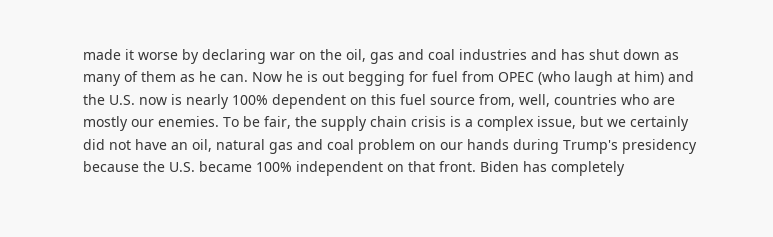made it worse by declaring war on the oil, gas and coal industries and has shut down as many of them as he can. Now he is out begging for fuel from OPEC (who laugh at him) and the U.S. now is nearly 100% dependent on this fuel source from, well, countries who are mostly our enemies. To be fair, the supply chain crisis is a complex issue, but we certainly did not have an oil, natural gas and coal problem on our hands during Trump's presidency because the U.S. became 100% independent on that front. Biden has completely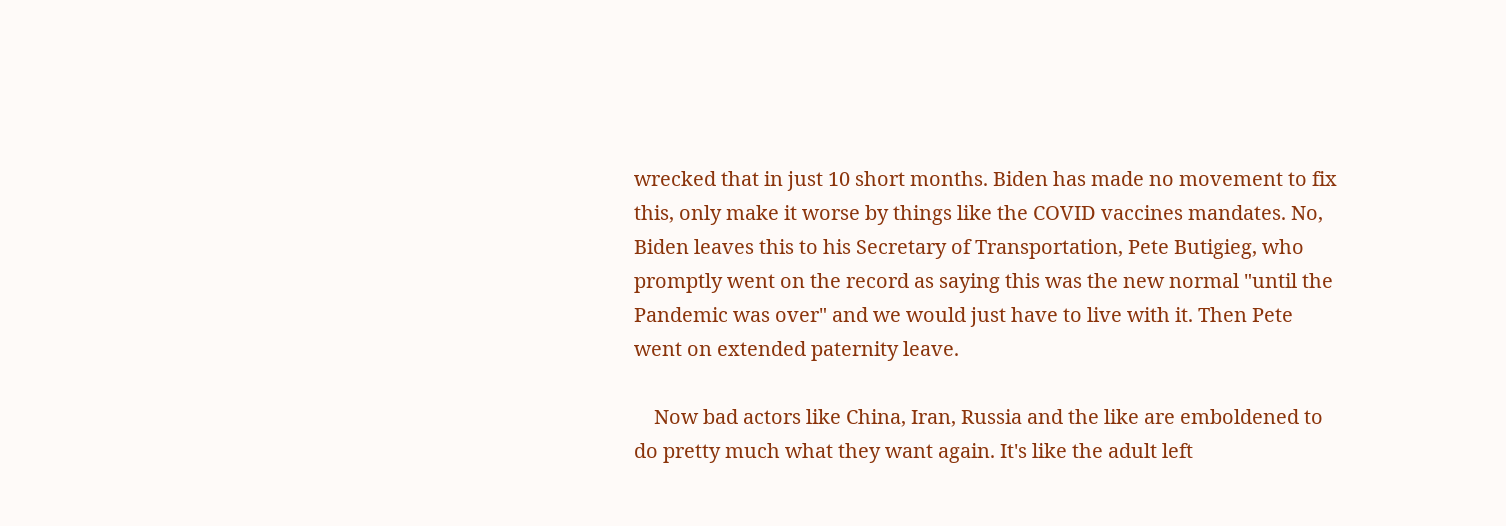wrecked that in just 10 short months. Biden has made no movement to fix this, only make it worse by things like the COVID vaccines mandates. No, Biden leaves this to his Secretary of Transportation, Pete Butigieg, who promptly went on the record as saying this was the new normal "until the Pandemic was over" and we would just have to live with it. Then Pete went on extended paternity leave.

    Now bad actors like China, Iran, Russia and the like are emboldened to do pretty much what they want again. It's like the adult left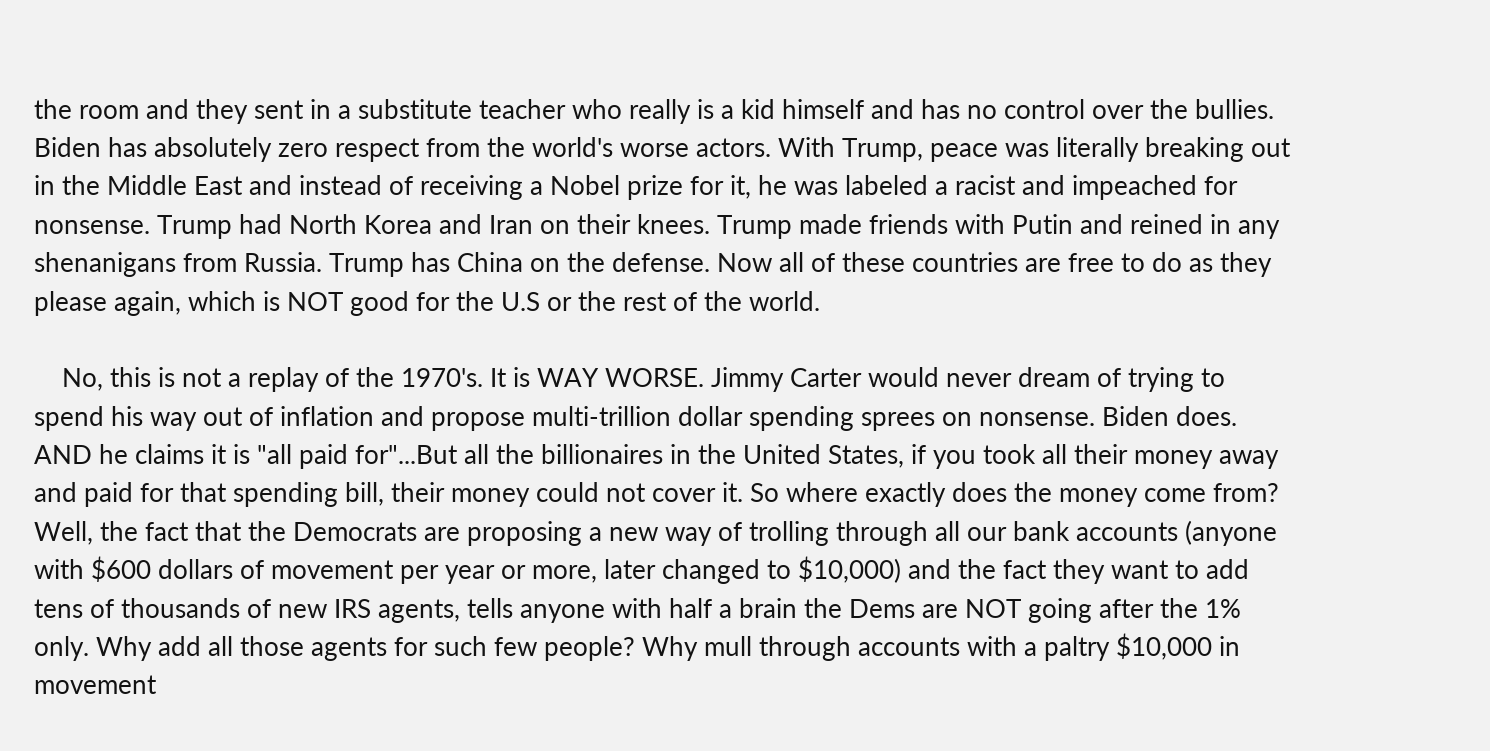the room and they sent in a substitute teacher who really is a kid himself and has no control over the bullies. Biden has absolutely zero respect from the world's worse actors. With Trump, peace was literally breaking out in the Middle East and instead of receiving a Nobel prize for it, he was labeled a racist and impeached for nonsense. Trump had North Korea and Iran on their knees. Trump made friends with Putin and reined in any shenanigans from Russia. Trump has China on the defense. Now all of these countries are free to do as they please again, which is NOT good for the U.S or the rest of the world.

    No, this is not a replay of the 1970's. It is WAY WORSE. Jimmy Carter would never dream of trying to spend his way out of inflation and propose multi-trillion dollar spending sprees on nonsense. Biden does. AND he claims it is "all paid for"...But all the billionaires in the United States, if you took all their money away and paid for that spending bill, their money could not cover it. So where exactly does the money come from? Well, the fact that the Democrats are proposing a new way of trolling through all our bank accounts (anyone with $600 dollars of movement per year or more, later changed to $10,000) and the fact they want to add tens of thousands of new IRS agents, tells anyone with half a brain the Dems are NOT going after the 1% only. Why add all those agents for such few people? Why mull through accounts with a paltry $10,000 in movement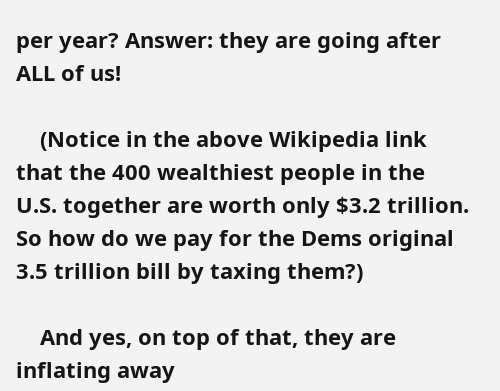per year? Answer: they are going after ALL of us!

    (Notice in the above Wikipedia link that the 400 wealthiest people in the U.S. together are worth only $3.2 trillion. So how do we pay for the Dems original 3.5 trillion bill by taxing them?)

    And yes, on top of that, they are inflating away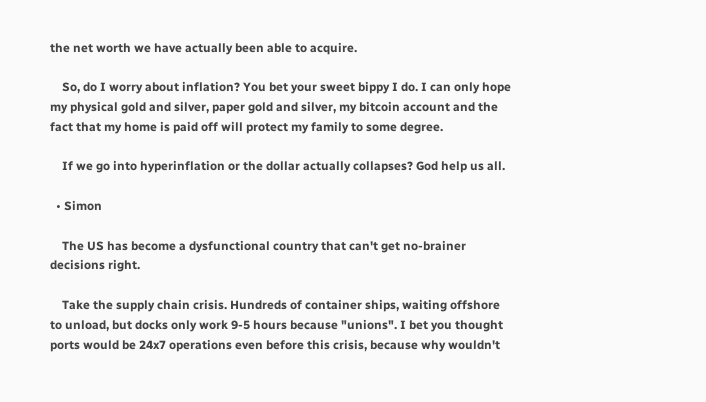the net worth we have actually been able to acquire.

    So, do I worry about inflation? You bet your sweet bippy I do. I can only hope my physical gold and silver, paper gold and silver, my bitcoin account and the fact that my home is paid off will protect my family to some degree.

    If we go into hyperinflation or the dollar actually collapses? God help us all.

  • Simon

    The US has become a dysfunctional country that can't get no-brainer decisions right.

    Take the supply chain crisis. Hundreds of container ships, waiting offshore to unload, but docks only work 9-5 hours because "unions". I bet you thought ports would be 24x7 operations even before this crisis, because why wouldn't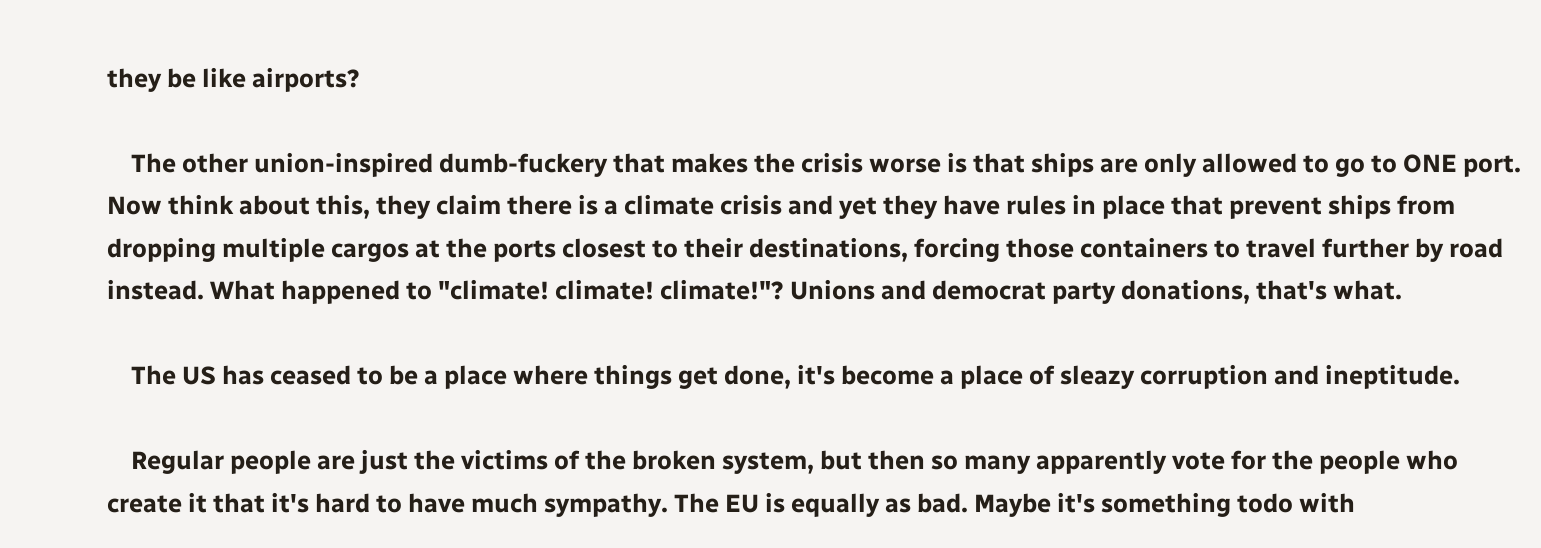they be like airports?

    The other union-inspired dumb-fuckery that makes the crisis worse is that ships are only allowed to go to ONE port. Now think about this, they claim there is a climate crisis and yet they have rules in place that prevent ships from dropping multiple cargos at the ports closest to their destinations, forcing those containers to travel further by road instead. What happened to "climate! climate! climate!"? Unions and democrat party donations, that's what.

    The US has ceased to be a place where things get done, it's become a place of sleazy corruption and ineptitude.

    Regular people are just the victims of the broken system, but then so many apparently vote for the people who create it that it's hard to have much sympathy. The EU is equally as bad. Maybe it's something todo with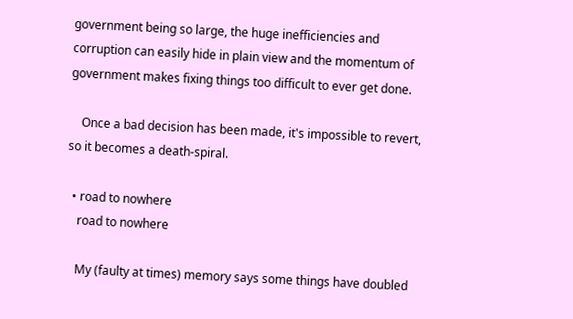government being so large, the huge inefficiencies and corruption can easily hide in plain view and the momentum of government makes fixing things too difficult to ever get done.

    Once a bad decision has been made, it's impossible to revert, so it becomes a death-spiral.

  • road to nowhere
    road to nowhere

    My (faulty at times) memory says some things have doubled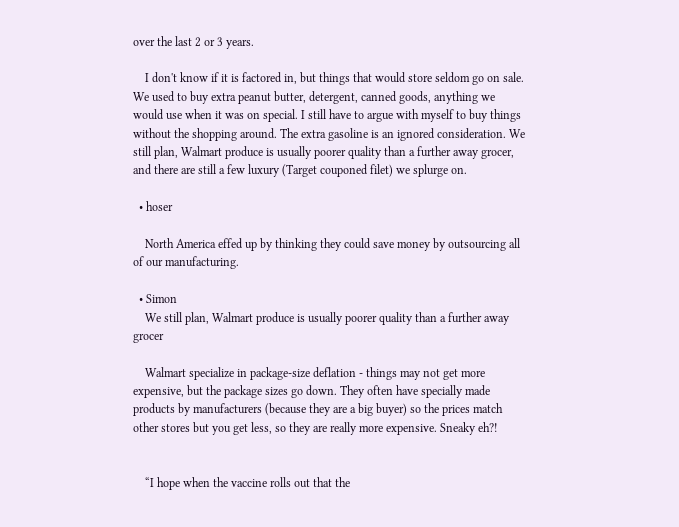over the last 2 or 3 years.

    I don't know if it is factored in, but things that would store seldom go on sale. We used to buy extra peanut butter, detergent, canned goods, anything we would use when it was on special. I still have to argue with myself to buy things without the shopping around. The extra gasoline is an ignored consideration. We still plan, Walmart produce is usually poorer quality than a further away grocer, and there are still a few luxury (Target couponed filet) we splurge on.

  • hoser

    North America effed up by thinking they could save money by outsourcing all of our manufacturing.

  • Simon
    We still plan, Walmart produce is usually poorer quality than a further away grocer

    Walmart specialize in package-size deflation - things may not get more expensive, but the package sizes go down. They often have specially made products by manufacturers (because they are a big buyer) so the prices match other stores but you get less, so they are really more expensive. Sneaky eh?!


    “I hope when the vaccine rolls out that the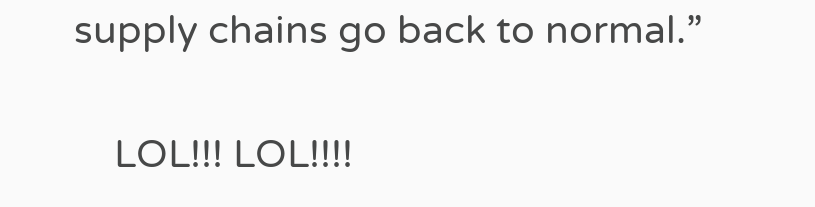supply chains go back to normal.”

    LOL!!! LOL!!!!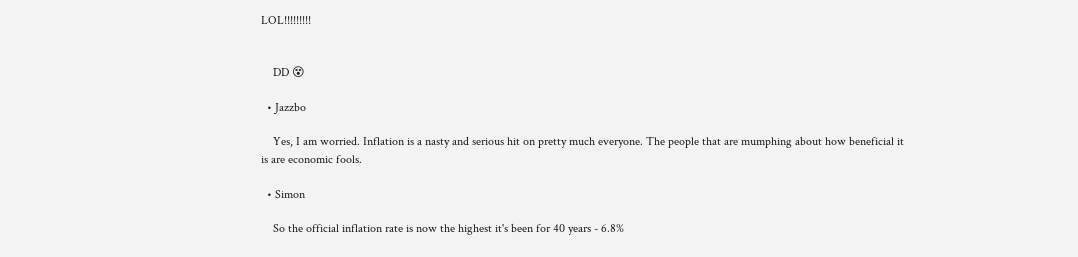LOL!!!!!!!!!


    DD 😵

  • Jazzbo

    Yes, I am worried. Inflation is a nasty and serious hit on pretty much everyone. The people that are mumphing about how beneficial it is are economic fools.

  • Simon

    So the official inflation rate is now the highest it's been for 40 years - 6.8%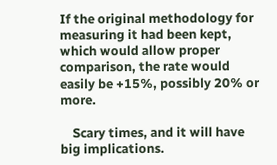If the original methodology for measuring it had been kept, which would allow proper comparison, the rate would easily be +15%, possibly 20% or more.

    Scary times, and it will have big implications.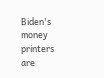Biden's money printers are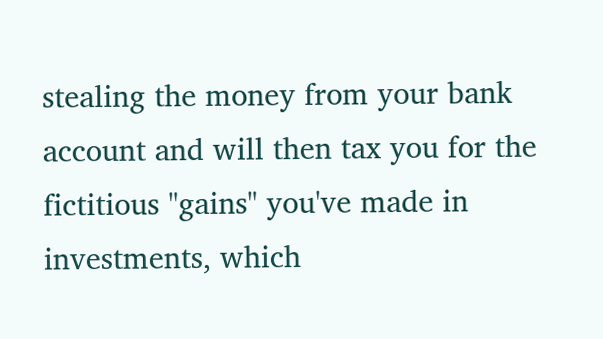stealing the money from your bank account and will then tax you for the fictitious "gains" you've made in investments, which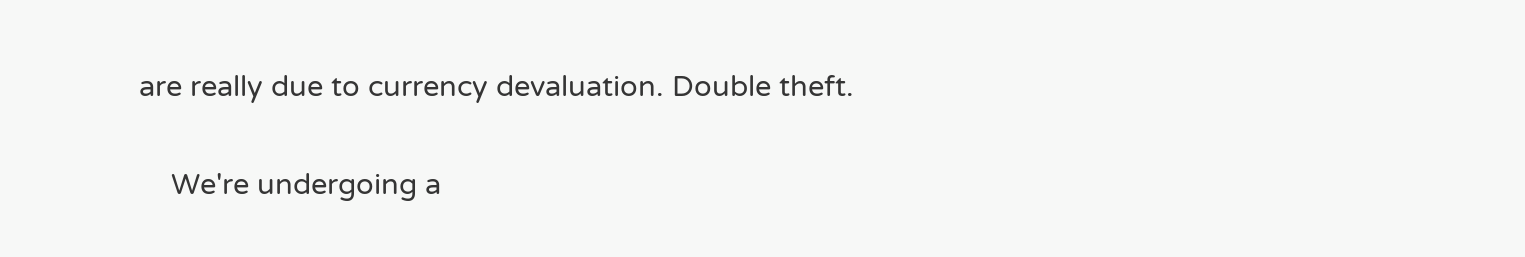are really due to currency devaluation. Double theft.

    We're undergoing a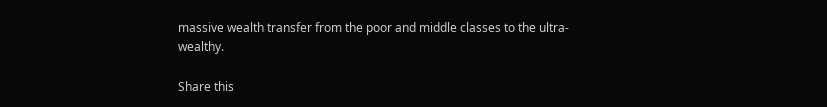massive wealth transfer from the poor and middle classes to the ultra-wealthy.

Share this